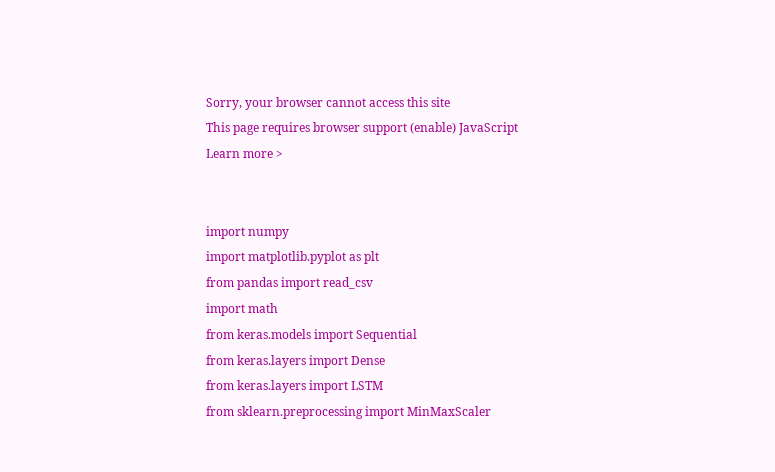Sorry, your browser cannot access this site
This page requires browser support (enable) JavaScript
Learn more >


import numpy
import matplotlib.pyplot as plt
from pandas import read_csv
import math
from keras.models import Sequential
from keras.layers import Dense
from keras.layers import LSTM
from sklearn.preprocessing import MinMaxScaler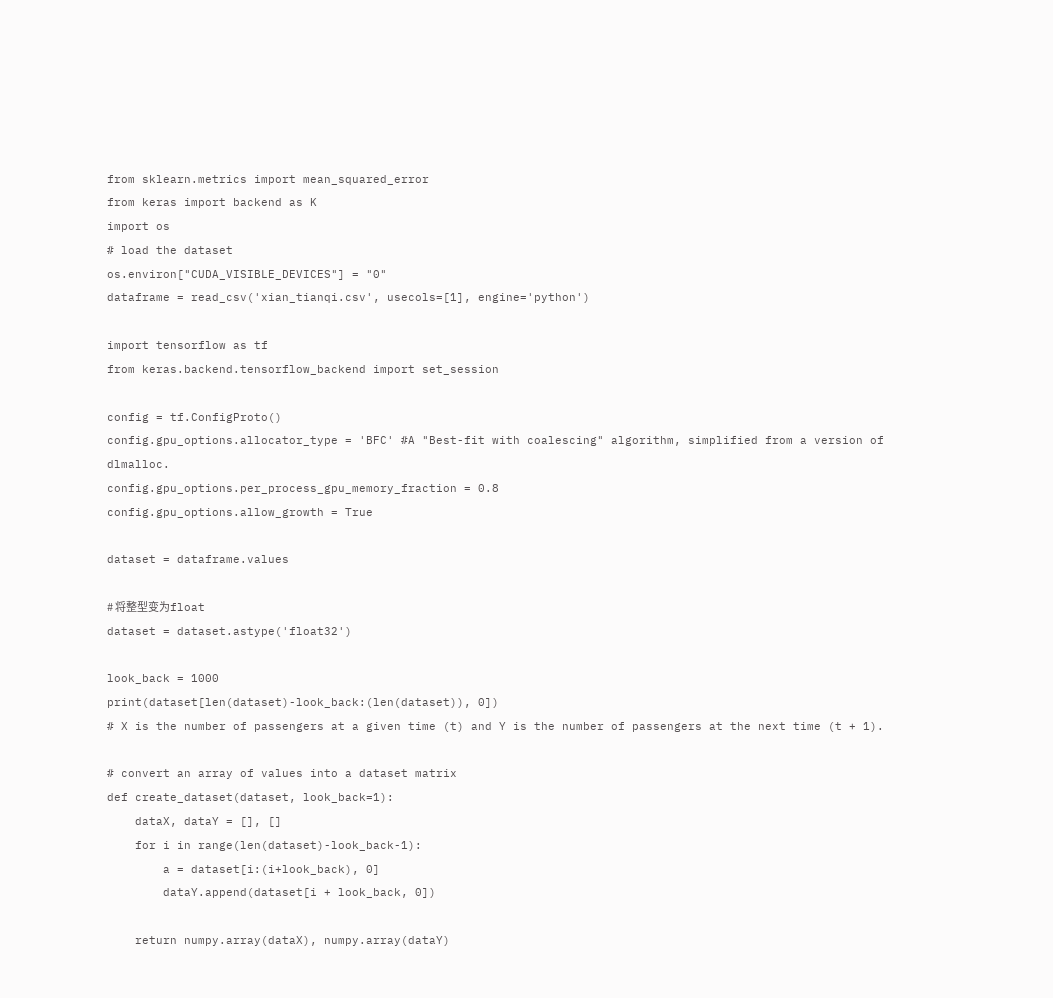from sklearn.metrics import mean_squared_error
from keras import backend as K
import os
# load the dataset
os.environ["CUDA_VISIBLE_DEVICES"] = "0"
dataframe = read_csv('xian_tianqi.csv', usecols=[1], engine='python')

import tensorflow as tf
from keras.backend.tensorflow_backend import set_session

config = tf.ConfigProto()
config.gpu_options.allocator_type = 'BFC' #A "Best-fit with coalescing" algorithm, simplified from a version of dlmalloc.
config.gpu_options.per_process_gpu_memory_fraction = 0.8
config.gpu_options.allow_growth = True

dataset = dataframe.values

# 将整型变为float
dataset = dataset.astype('float32')

look_back = 1000
print(dataset[len(dataset)-look_back:(len(dataset)), 0])
# X is the number of passengers at a given time (t) and Y is the number of passengers at the next time (t + 1).

# convert an array of values into a dataset matrix
def create_dataset(dataset, look_back=1):
    dataX, dataY = [], []
    for i in range(len(dataset)-look_back-1):
        a = dataset[i:(i+look_back), 0]
        dataY.append(dataset[i + look_back, 0])

    return numpy.array(dataX), numpy.array(dataY)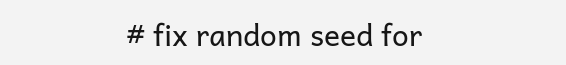# fix random seed for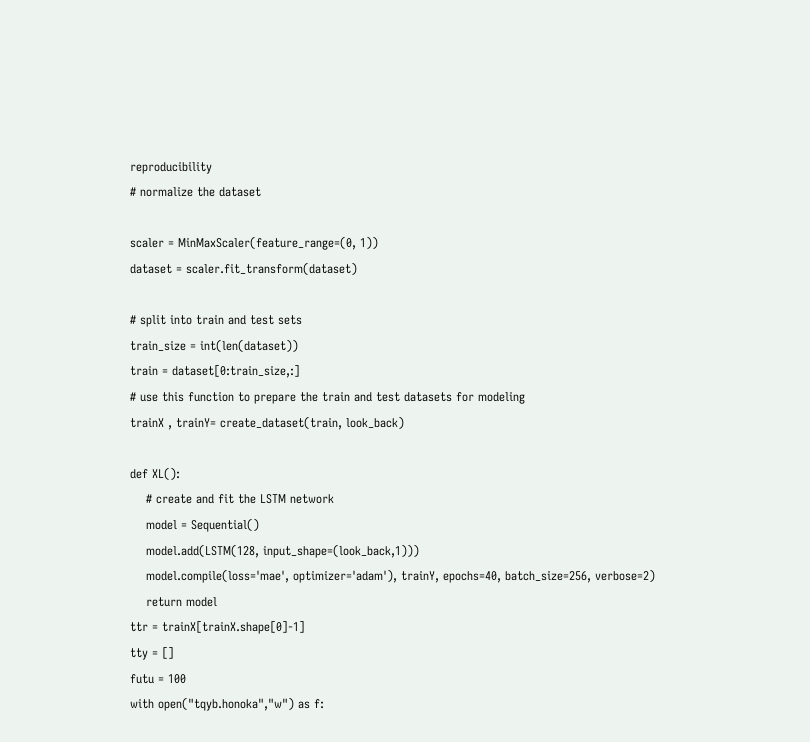reproducibility
# normalize the dataset

scaler = MinMaxScaler(feature_range=(0, 1))
dataset = scaler.fit_transform(dataset)

# split into train and test sets
train_size = int(len(dataset))
train = dataset[0:train_size,:]
# use this function to prepare the train and test datasets for modeling
trainX , trainY= create_dataset(train, look_back)

def XL():
    # create and fit the LSTM network
    model = Sequential()
    model.add(LSTM(128, input_shape=(look_back,1)))
    model.compile(loss='mae', optimizer='adam'), trainY, epochs=40, batch_size=256, verbose=2)
    return model
ttr = trainX[trainX.shape[0]-1]
tty = []
futu = 100
with open("tqyb.honoka","w") as f: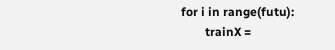for i in range(futu):
        trainX =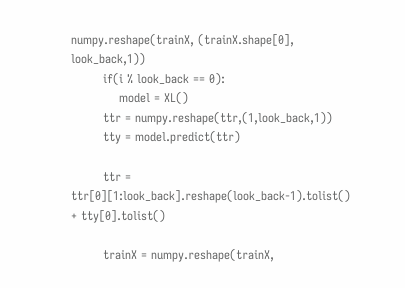numpy.reshape(trainX, (trainX.shape[0], look_back,1))
        if(i % look_back == 0):
            model = XL()
        ttr = numpy.reshape(ttr,(1,look_back,1))
        tty = model.predict(ttr)

        ttr = ttr[0][1:look_back].reshape(look_back-1).tolist() + tty[0].tolist()

        trainX = numpy.reshape(trainX,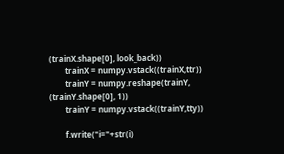(trainX.shape[0], look_back))
        trainX = numpy.vstack((trainX,ttr))
        trainY = numpy.reshape(trainY, (trainY.shape[0], 1))
        trainY = numpy.vstack((trainY,tty))

        f.write("i="+str(i)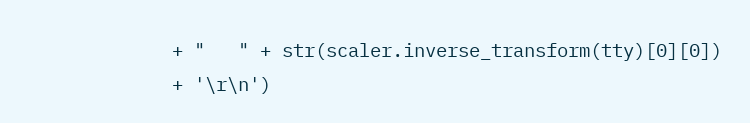+ "   " + str(scaler.inverse_transform(tty)[0][0]) + '\r\n')